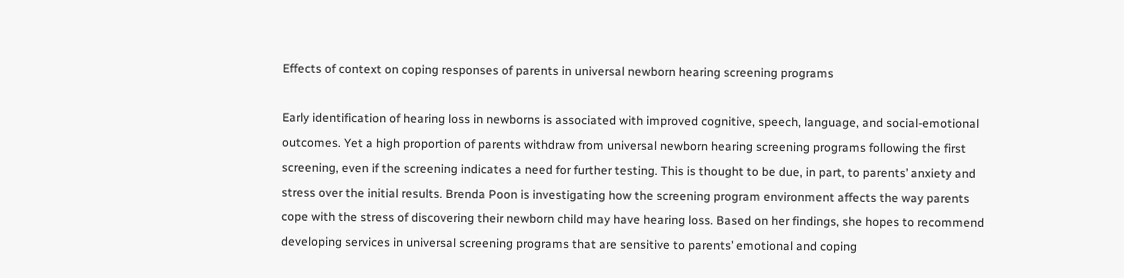Effects of context on coping responses of parents in universal newborn hearing screening programs

Early identification of hearing loss in newborns is associated with improved cognitive, speech, language, and social-emotional outcomes. Yet a high proportion of parents withdraw from universal newborn hearing screening programs following the first screening, even if the screening indicates a need for further testing. This is thought to be due, in part, to parents’ anxiety and stress over the initial results. Brenda Poon is investigating how the screening program environment affects the way parents cope with the stress of discovering their newborn child may have hearing loss. Based on her findings, she hopes to recommend developing services in universal screening programs that are sensitive to parents’ emotional and coping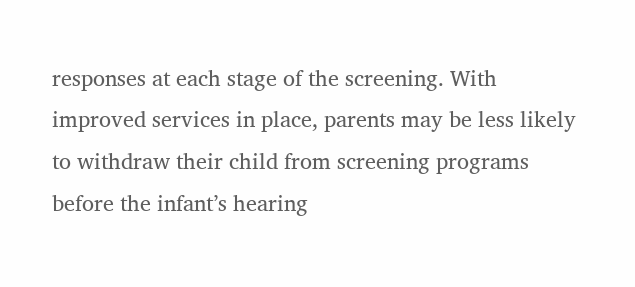responses at each stage of the screening. With improved services in place, parents may be less likely to withdraw their child from screening programs before the infant’s hearing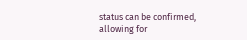status can be confirmed, allowing for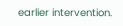earlier intervention.